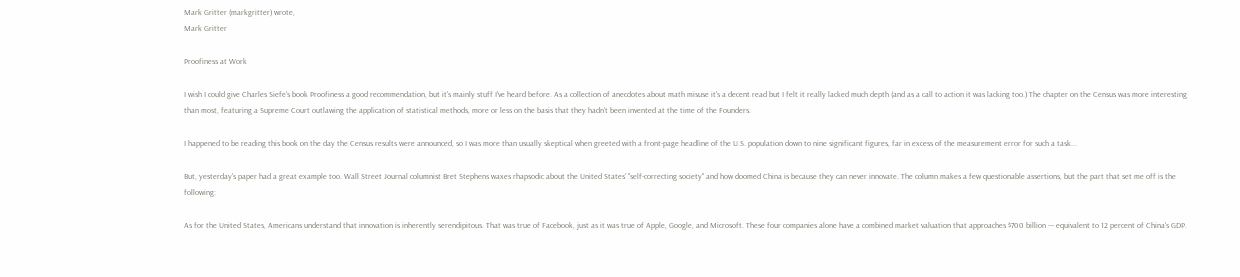Mark Gritter (markgritter) wrote,
Mark Gritter

Proofiness at Work

I wish I could give Charles Siefe's book Proofiness a good recommendation, but it's mainly stuff I've heard before. As a collection of anecdotes about math misuse it's a decent read but I felt it really lacked much depth (and as a call to action it was lacking too.) The chapter on the Census was more interesting than most, featuring a Supreme Court outlawing the application of statistical methods, more or less on the basis that they hadn't been invented at the time of the Founders.

I happened to be reading this book on the day the Census results were announced, so I was more than usually skeptical when greeted with a front-page headline of the U.S. population down to nine significant figures, far in excess of the measurement error for such a task...

But, yesterday's paper had a great example too. Wall Street Journal columnist Bret Stephens waxes rhapsodic about the United States' "self-correcting society" and how doomed China is because they can never innovate. The column makes a few questionable assertions, but the part that set me off is the following:

As for the United States, Americans understand that innovation is inherently serendipitous. That was true of Facebook, just as it was true of Apple, Google, and Microsoft. These four companies alone have a combined market valuation that approaches $700 billion --- equivalent to 12 percent of China's GDP.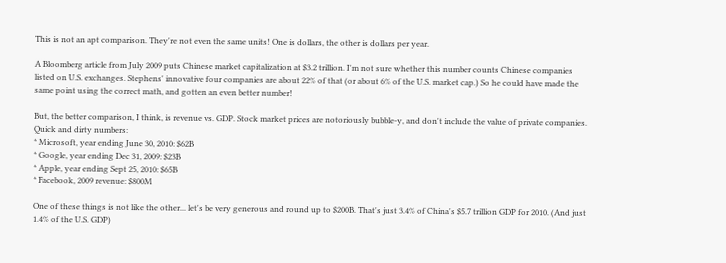This is not an apt comparison. They're not even the same units! One is dollars, the other is dollars per year.

A Bloomberg article from July 2009 puts Chinese market capitalization at $3.2 trillion. I'm not sure whether this number counts Chinese companies listed on U.S. exchanges. Stephens' innovative four companies are about 22% of that (or about 6% of the U.S. market cap.) So he could have made the same point using the correct math, and gotten an even better number!

But, the better comparison, I think, is revenue vs. GDP. Stock market prices are notoriously bubble-y, and don't include the value of private companies. Quick and dirty numbers:
* Microsoft, year ending June 30, 2010: $62B
* Google, year ending Dec 31, 2009: $23B
* Apple, year ending Sept 25, 2010: $65B
* Facebook, 2009 revenue: $800M

One of these things is not like the other... let's be very generous and round up to $200B. That's just 3.4% of China's $5.7 trillion GDP for 2010. (And just 1.4% of the U.S. GDP)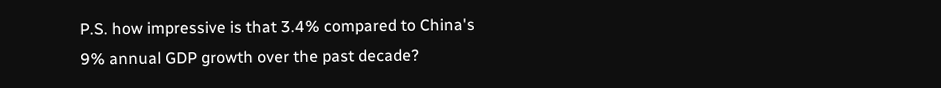P.S. how impressive is that 3.4% compared to China's 9% annual GDP growth over the past decade?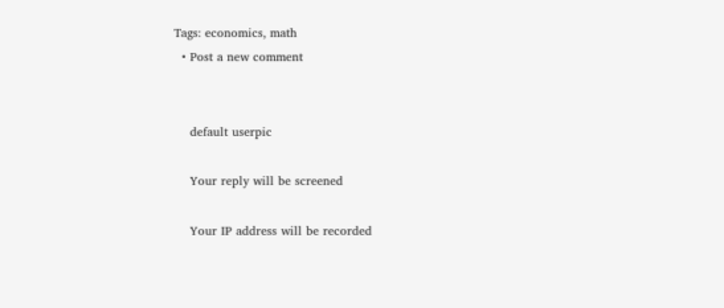Tags: economics, math
  • Post a new comment


    default userpic

    Your reply will be screened

    Your IP address will be recorded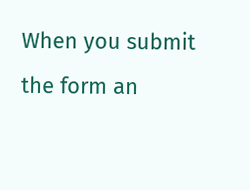When you submit the form an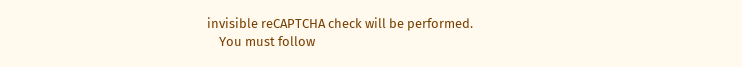invisible reCAPTCHA check will be performed.
    You must follow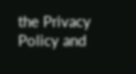the Privacy Policy and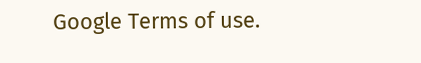Google Terms of use.